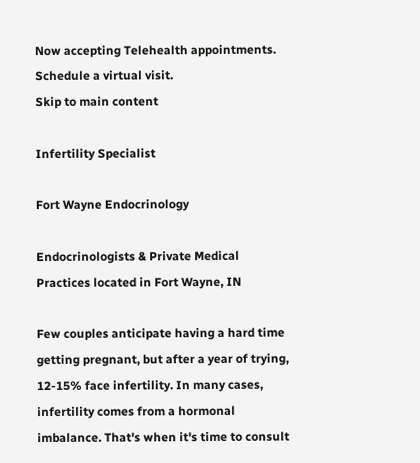Now accepting Telehealth appointments. Schedule a virtual visit.
Skip to main content

Infertility Specialist

Fort Wayne Endocrinology

Endocrinologists & Private Medical Practices located in Fort Wayne, IN

Few couples anticipate having a hard time getting pregnant, but after a year of trying, 12-15% face infertility. In many cases, infertility comes from a hormonal imbalance. That's when it's time to consult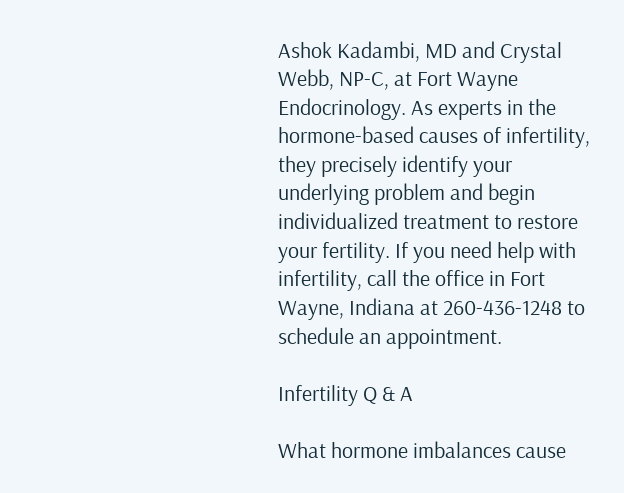Ashok Kadambi, MD and Crystal Webb, NP-C, at Fort Wayne Endocrinology. As experts in the hormone-based causes of infertility, they precisely identify your underlying problem and begin individualized treatment to restore your fertility. If you need help with infertility, call the office in Fort Wayne, Indiana at 260-436-1248 to schedule an appointment.

Infertility Q & A

What hormone imbalances cause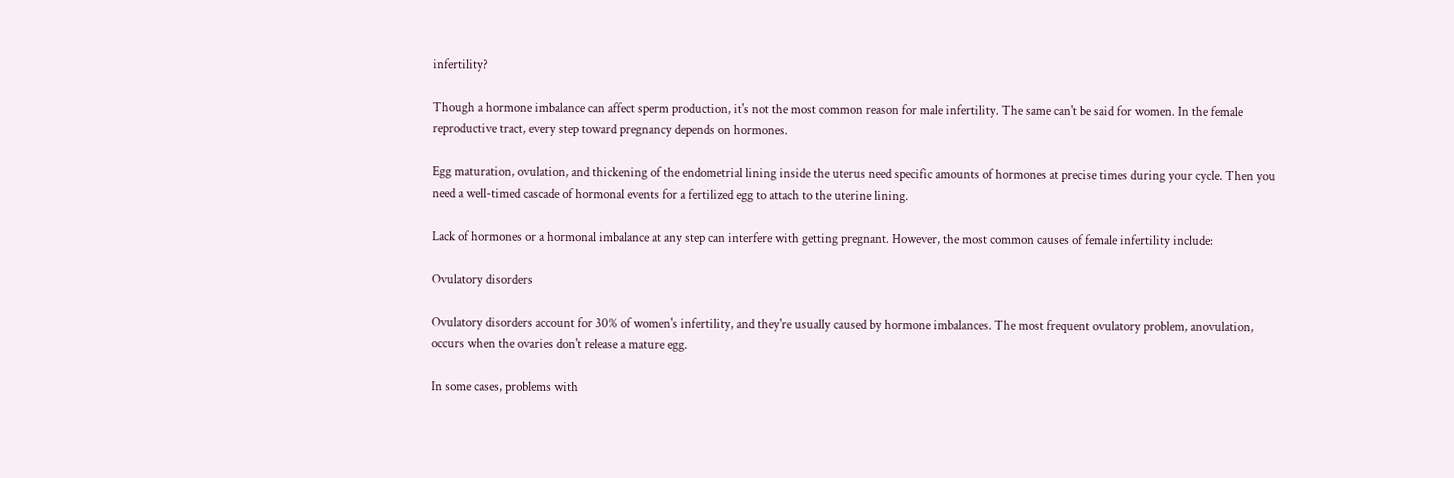infertility?

Though a hormone imbalance can affect sperm production, it's not the most common reason for male infertility. The same can't be said for women. In the female reproductive tract, every step toward pregnancy depends on hormones.

Egg maturation, ovulation, and thickening of the endometrial lining inside the uterus need specific amounts of hormones at precise times during your cycle. Then you need a well-timed cascade of hormonal events for a fertilized egg to attach to the uterine lining.

Lack of hormones or a hormonal imbalance at any step can interfere with getting pregnant. However, the most common causes of female infertility include:

Ovulatory disorders

Ovulatory disorders account for 30% of women's infertility, and they're usually caused by hormone imbalances. The most frequent ovulatory problem, anovulation, occurs when the ovaries don't release a mature egg.

In some cases, problems with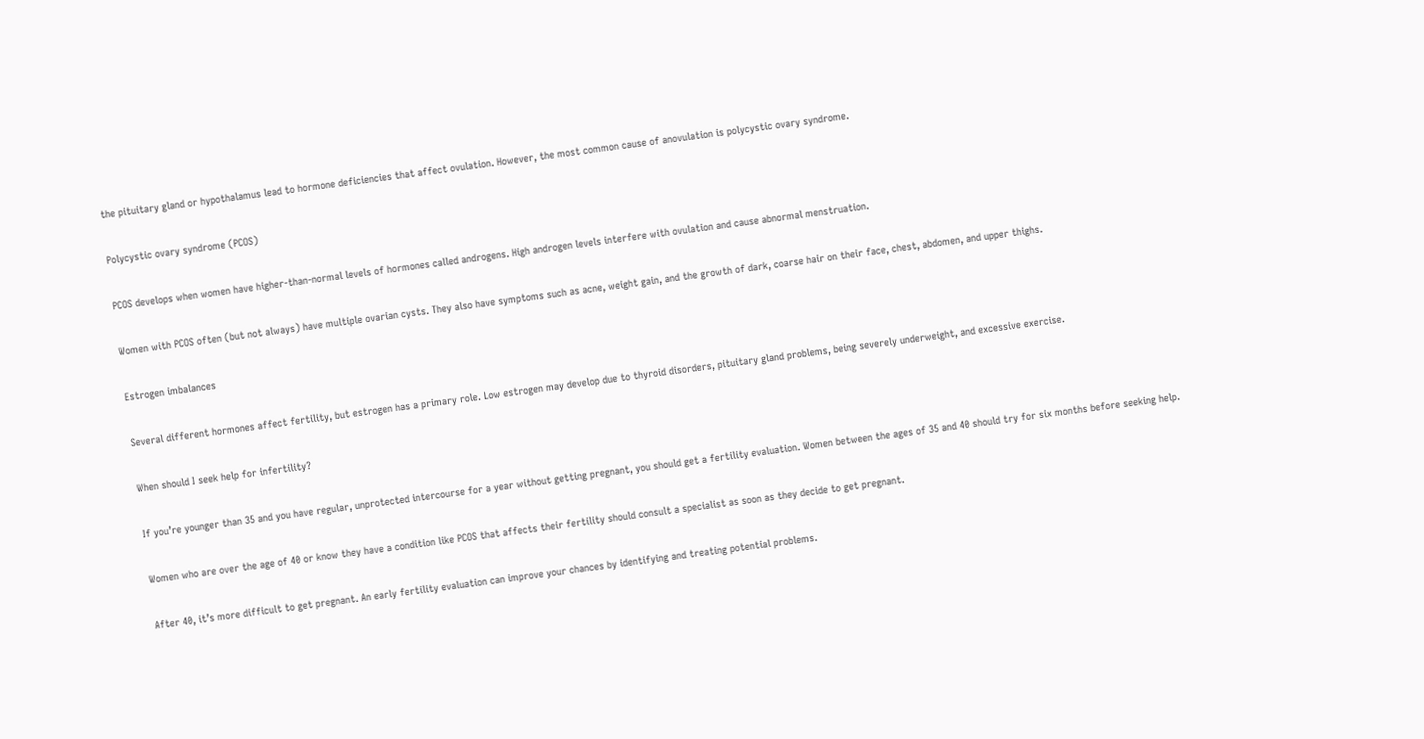the pituitary gland or hypothalamus lead to hormone deficiencies that affect ovulation. However, the most common cause of anovulation is polycystic ovary syndrome.

Polycystic ovary syndrome (PCOS)

PCOS develops when women have higher-than-normal levels of hormones called androgens. High androgen levels interfere with ovulation and cause abnormal menstruation.

Women with PCOS often (but not always) have multiple ovarian cysts. They also have symptoms such as acne, weight gain, and the growth of dark, coarse hair on their face, chest, abdomen, and upper thighs.

Estrogen imbalances

Several different hormones affect fertility, but estrogen has a primary role. Low estrogen may develop due to thyroid disorders, pituitary gland problems, being severely underweight, and excessive exercise.

When should I seek help for infertility?

If you’re younger than 35 and you have regular, unprotected intercourse for a year without getting pregnant, you should get a fertility evaluation. Women between the ages of 35 and 40 should try for six months before seeking help.

Women who are over the age of 40 or know they have a condition like PCOS that affects their fertility should consult a specialist as soon as they decide to get pregnant.

After 40, it’s more difficult to get pregnant. An early fertility evaluation can improve your chances by identifying and treating potential problems.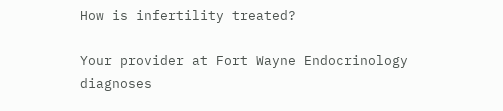How is infertility treated?

Your provider at Fort Wayne Endocrinology diagnoses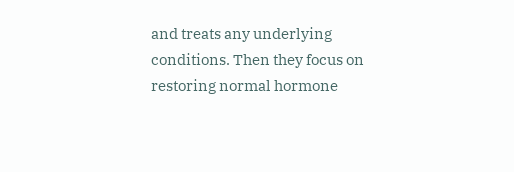and treats any underlying conditions. Then they focus on restoring normal hormone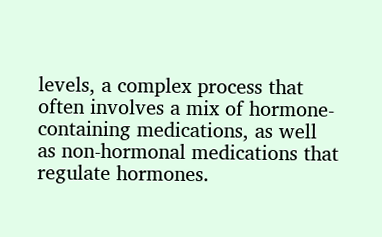levels, a complex process that often involves a mix of hormone-containing medications, as well as non-hormonal medications that regulate hormones.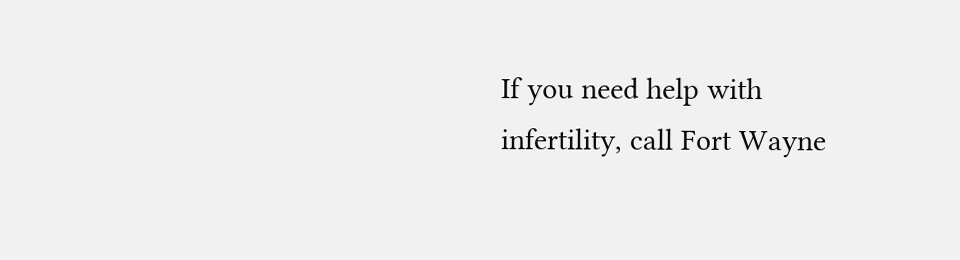If you need help with infertility, call Fort Wayne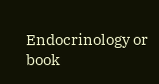Endocrinology or book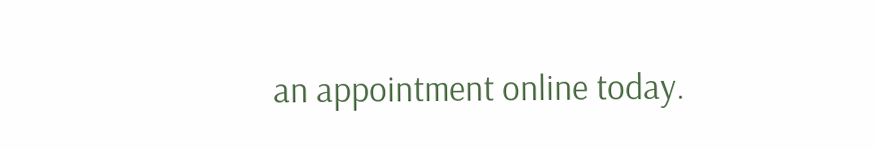an appointment online today.